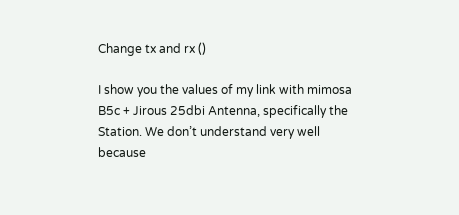Change tx and rx ()

I show you the values of my link with mimosa B5c + Jirous 25dbi Antenna, specifically the Station. We don’t understand very well
because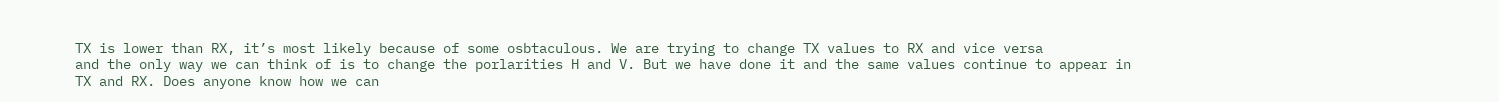TX is lower than RX, it’s most likely because of some osbtaculous. We are trying to change TX values to RX and vice versa
and the only way we can think of is to change the porlarities H and V. But we have done it and the same values continue to appear in
TX and RX. Does anyone know how we can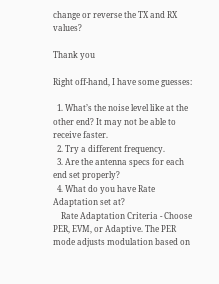change or reverse the TX and RX values?

Thank you

Right off-hand, I have some guesses:

  1. What’s the noise level like at the other end? It may not be able to receive faster.
  2. Try a different frequency.
  3. Are the antenna specs for each end set properly?
  4. What do you have Rate Adaptation set at?
    Rate Adaptation Criteria - Choose PER, EVM, or Adaptive. The PER mode adjusts modulation based on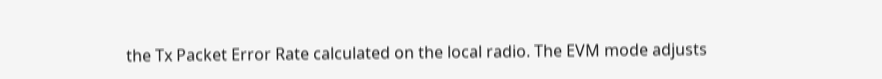the Tx Packet Error Rate calculated on the local radio. The EVM mode adjusts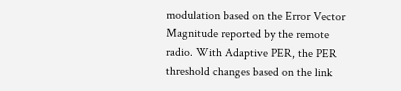modulation based on the Error Vector Magnitude reported by the remote radio. With Adaptive PER, the PER threshold changes based on the link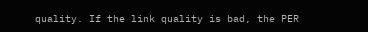quality. If the link quality is bad, the PER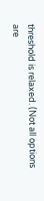threshold is relaxed. (Not all options are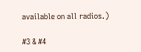available on all radios.)

#3 & #4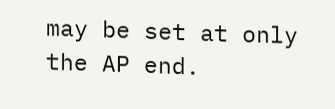may be set at only the AP end.